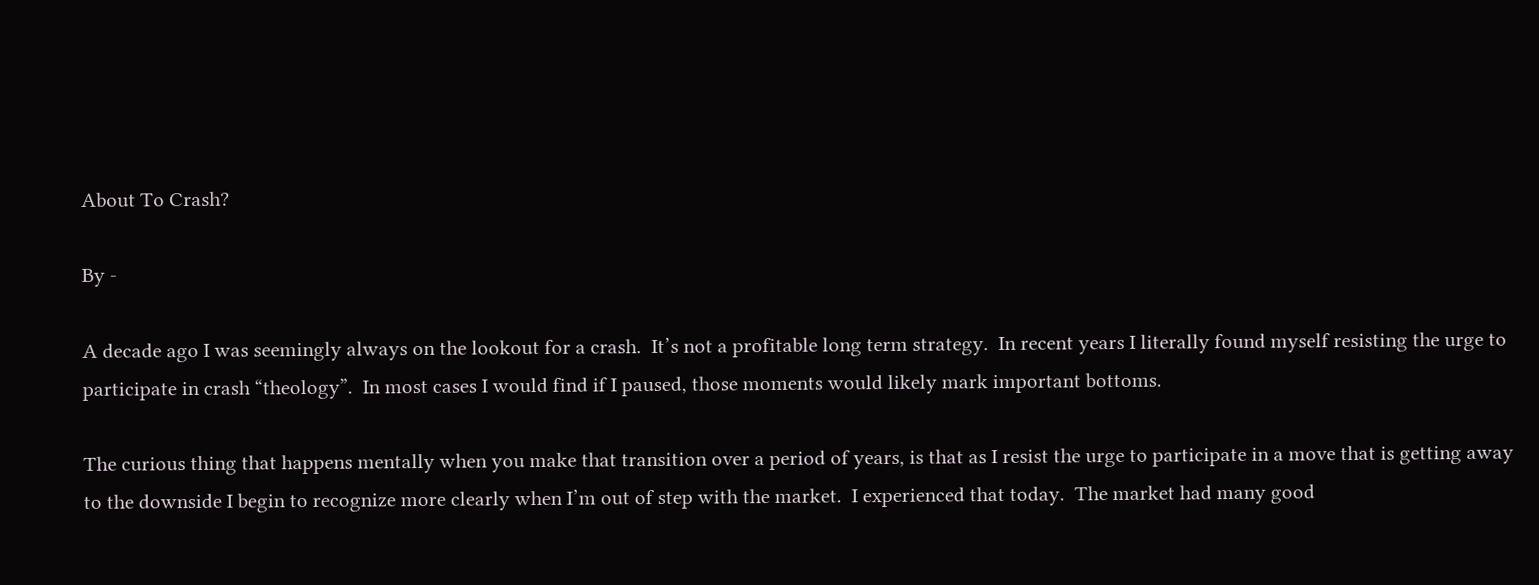About To Crash?

By -

A decade ago I was seemingly always on the lookout for a crash.  It’s not a profitable long term strategy.  In recent years I literally found myself resisting the urge to participate in crash “theology”.  In most cases I would find if I paused, those moments would likely mark important bottoms.

The curious thing that happens mentally when you make that transition over a period of years, is that as I resist the urge to participate in a move that is getting away to the downside I begin to recognize more clearly when I’m out of step with the market.  I experienced that today.  The market had many good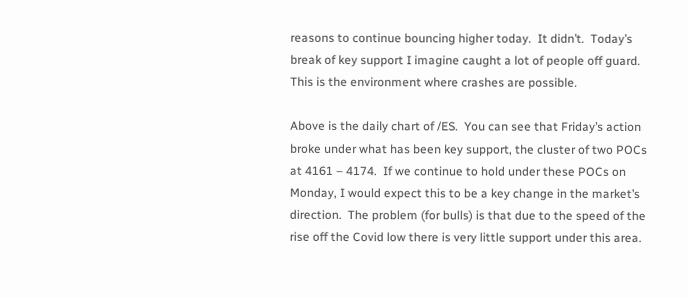reasons to continue bouncing higher today.  It didn’t.  Today’s break of key support I imagine caught a lot of people off guard.  This is the environment where crashes are possible.

Above is the daily chart of /ES.  You can see that Friday’s action broke under what has been key support, the cluster of two POCs at 4161 – 4174.  If we continue to hold under these POCs on Monday, I would expect this to be a key change in the market’s direction.  The problem (for bulls) is that due to the speed of the rise off the Covid low there is very little support under this area.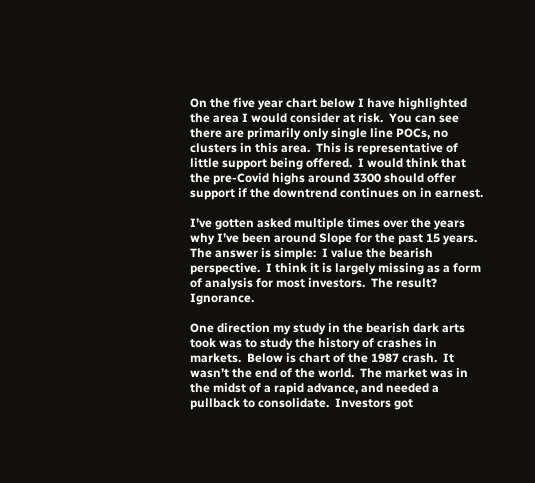On the five year chart below I have highlighted the area I would consider at risk.  You can see there are primarily only single line POCs, no clusters in this area.  This is representative of little support being offered.  I would think that the pre-Covid highs around 3300 should offer support if the downtrend continues on in earnest.

I’ve gotten asked multiple times over the years why I’ve been around Slope for the past 15 years.  The answer is simple:  I value the bearish perspective.  I think it is largely missing as a form of analysis for most investors.  The result?  Ignorance.

One direction my study in the bearish dark arts took was to study the history of crashes in markets.  Below is chart of the 1987 crash.  It wasn’t the end of the world.  The market was in the midst of a rapid advance, and needed a pullback to consolidate.  Investors got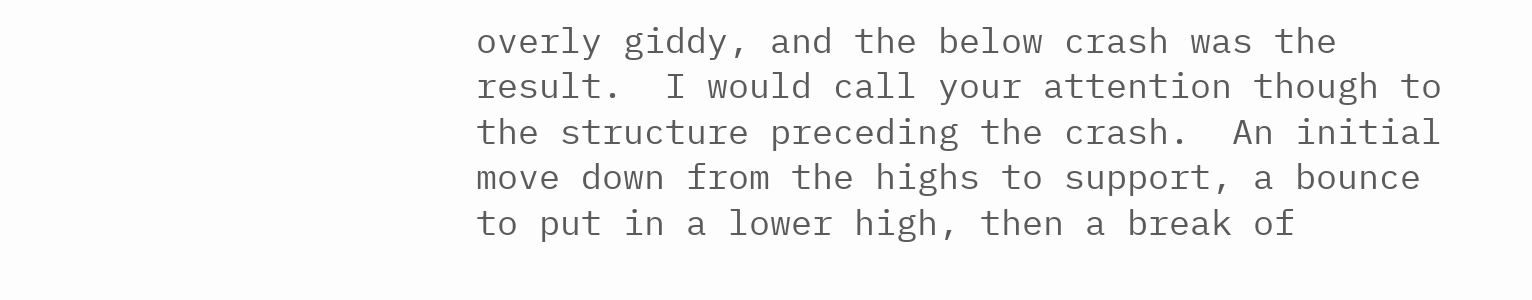overly giddy, and the below crash was the result.  I would call your attention though to the structure preceding the crash.  An initial move down from the highs to support, a bounce to put in a lower high, then a break of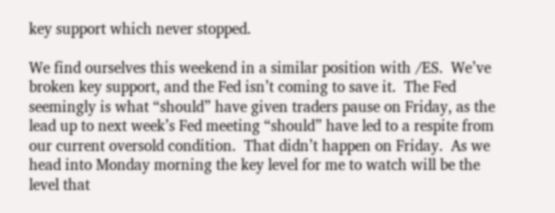key support which never stopped.

We find ourselves this weekend in a similar position with /ES.  We’ve broken key support, and the Fed isn’t coming to save it.  The Fed seemingly is what “should” have given traders pause on Friday, as the lead up to next week’s Fed meeting “should” have led to a respite from our current oversold condition.  That didn’t happen on Friday.  As we head into Monday morning the key level for me to watch will be the level that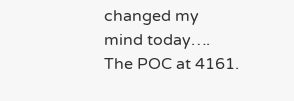changed my mind today….  The POC at 4161.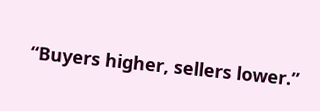“Buyers higher, sellers lower.”